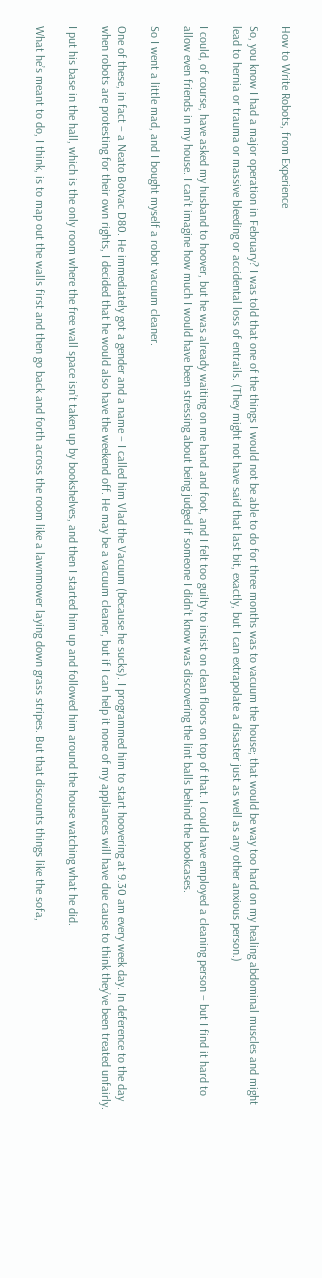How to Write Robots, from Experience

So, you know I had a major operation in February? I was told that one of the things I would not be able to do for three months was to vacuum the house; that would be way too hard on my healing abdominal muscles and might lead to hernia or trauma or massive bleeding or accidental loss of entrails. (They might not have said that last bit, exactly, but I can extrapolate a disaster just as well as any other anxious person.)

I could, of course, have asked my husband to hoover, but he was already waiting on me hand and foot, and I felt too guilty to insist on clean floors on top of that. I could have employed a cleaning person – but I find it hard to allow even friends in my house. I can’t imagine how much I would have been stressing about being judged if someone I didn’t know was discovering the lint balls behind the bookcases.

So I went a little mad, and I bought myself a robot vacuum cleaner.

One of these, in fact – a Neato Botvac D80. He immediately got a gender and a name – I called him Vlad the Vacuum (because he sucks). I programmed him to start hoovering at 9.30 am every week day. In deference to the day when robots are protesting for their own rights, I decided that he would also have the weekend off. He may be a vacuum cleaner, but if I can help it none of my appliances will have due cause to think they’ve been treated unfairly.

I put his base in the hall, which is the only room where the free wall space isn’t taken up by bookshelves, and then I started him up and followed him around the house watching what he did.

What he’s meant to do, I think, is to map out the walls first and then go back and forth across the room like a lawnmower laying down grass stripes. But that discounts things like the sofa,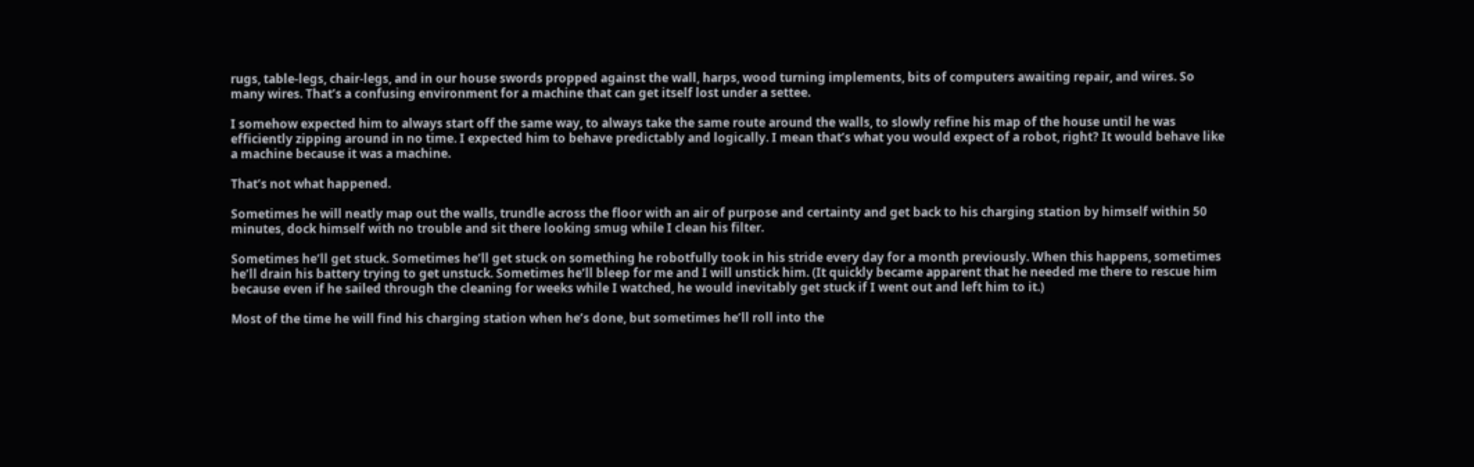rugs, table-legs, chair-legs, and in our house swords propped against the wall, harps, wood turning implements, bits of computers awaiting repair, and wires. So many wires. That’s a confusing environment for a machine that can get itself lost under a settee.

I somehow expected him to always start off the same way, to always take the same route around the walls, to slowly refine his map of the house until he was efficiently zipping around in no time. I expected him to behave predictably and logically. I mean that’s what you would expect of a robot, right? It would behave like a machine because it was a machine.

That’s not what happened.

Sometimes he will neatly map out the walls, trundle across the floor with an air of purpose and certainty and get back to his charging station by himself within 50 minutes, dock himself with no trouble and sit there looking smug while I clean his filter.

Sometimes he’ll get stuck. Sometimes he’ll get stuck on something he robotfully took in his stride every day for a month previously. When this happens, sometimes he’ll drain his battery trying to get unstuck. Sometimes he’ll bleep for me and I will unstick him. (It quickly became apparent that he needed me there to rescue him because even if he sailed through the cleaning for weeks while I watched, he would inevitably get stuck if I went out and left him to it.)

Most of the time he will find his charging station when he’s done, but sometimes he’ll roll into the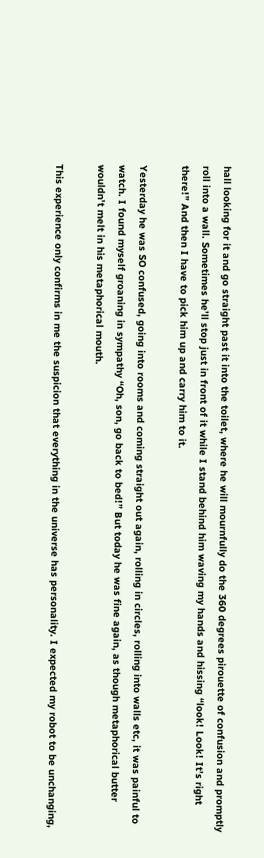hall looking for it and go straight past it into the toilet, where he will mournfully do the 360 degrees pirouette of confusion and promptly roll into a wall. Sometimes he’ll stop just in front of it while I stand behind him waving my hands and hissing “look! Look! It’s right there!” And then I have to pick him up and carry him to it.

Yesterday he was SO confused, going into rooms and coming straight out again, rolling in circles, rolling into walls etc, it was painful to watch. I found myself groaning in sympathy “Oh, son, go back to bed!” But today he was fine again, as though metaphorical butter wouldn’t melt in his metaphorical mouth.

This experience only confirms in me the suspicion that everything in the universe has personality. I expected my robot to be unchanging,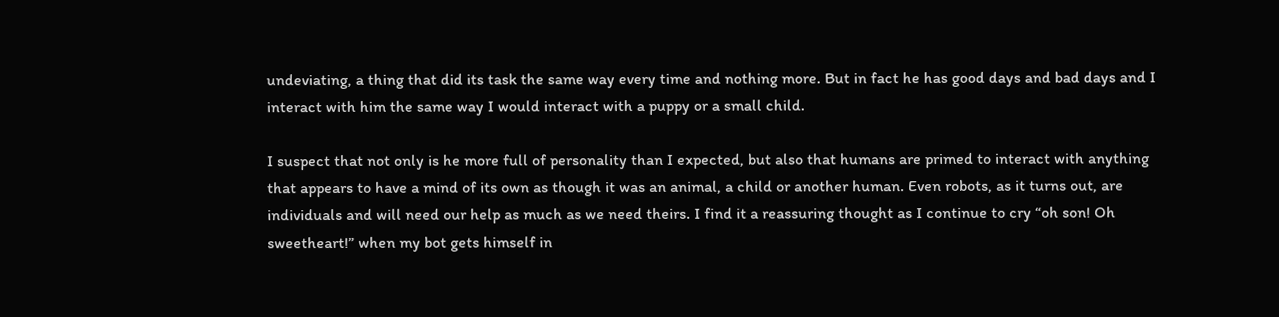undeviating, a thing that did its task the same way every time and nothing more. But in fact he has good days and bad days and I interact with him the same way I would interact with a puppy or a small child.

I suspect that not only is he more full of personality than I expected, but also that humans are primed to interact with anything that appears to have a mind of its own as though it was an animal, a child or another human. Even robots, as it turns out, are individuals and will need our help as much as we need theirs. I find it a reassuring thought as I continue to cry “oh son! Oh sweetheart!” when my bot gets himself in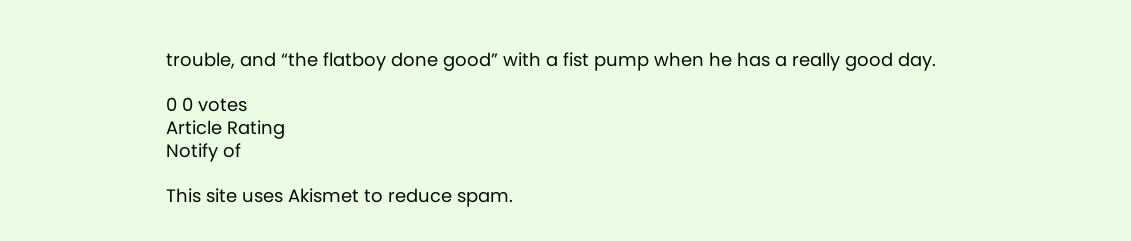trouble, and “the flatboy done good” with a fist pump when he has a really good day.

0 0 votes
Article Rating
Notify of

This site uses Akismet to reduce spam.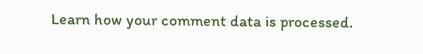Learn how your comment data is processed.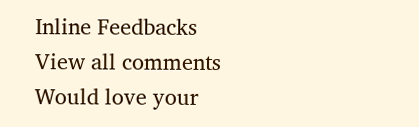Inline Feedbacks
View all comments
Would love your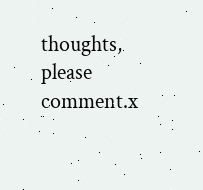thoughts, please comment.x